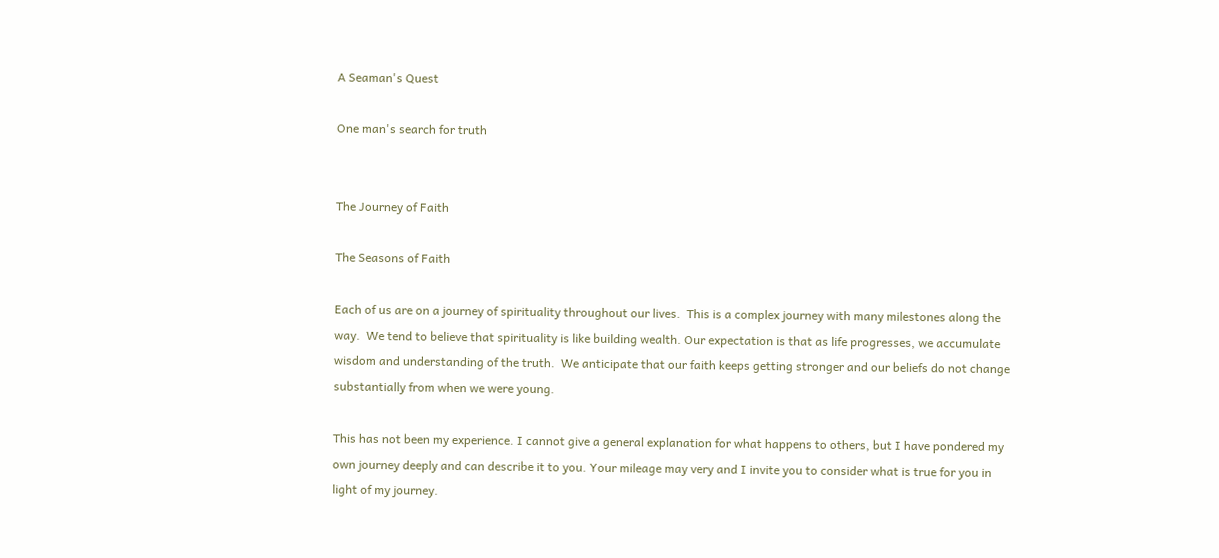A Seaman's Quest

One man's search for truth


The Journey of Faith

The Seasons of Faith

Each of us are on a journey of spirituality throughout our lives.  This is a complex journey with many milestones along the way.  We tend to believe that spirituality is like building wealth. Our expectation is that as life progresses, we accumulate wisdom and understanding of the truth.  We anticipate that our faith keeps getting stronger and our beliefs do not change substantially from when we were young.

This has not been my experience. I cannot give a general explanation for what happens to others, but I have pondered my own journey deeply and can describe it to you. Your mileage may very and I invite you to consider what is true for you in light of my journey.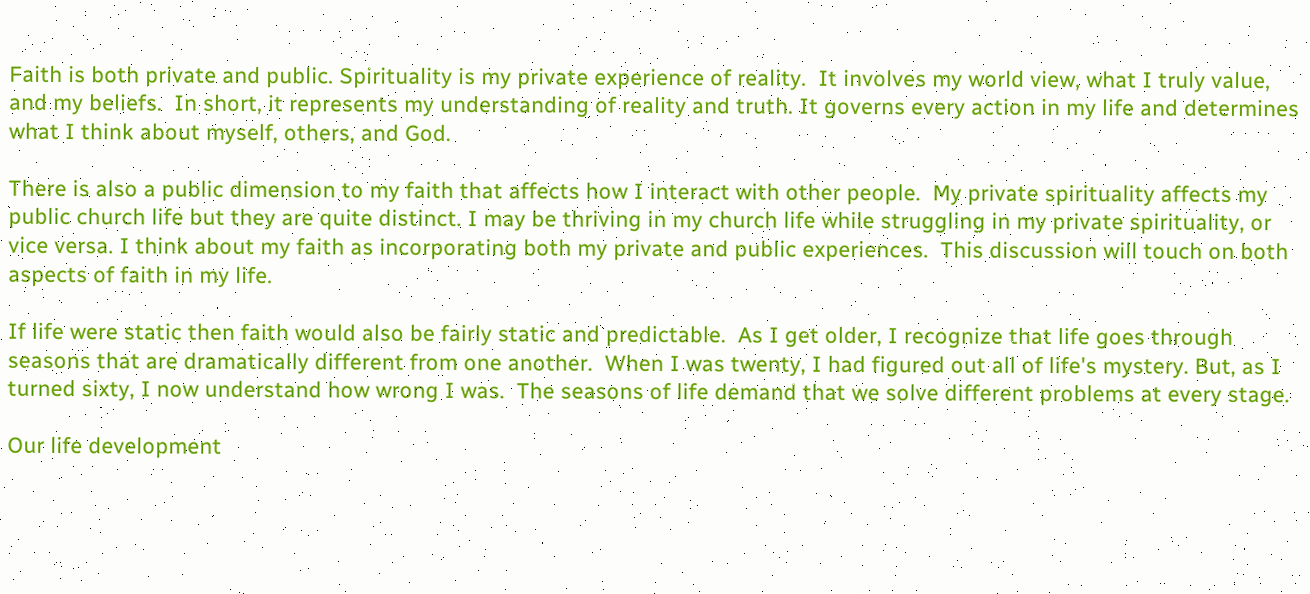Faith is both private and public. Spirituality is my private experience of reality.  It involves my world view, what I truly value, and my beliefs.  In short, it represents my understanding of reality and truth. It governs every action in my life and determines what I think about myself, others, and God.

There is also a public dimension to my faith that affects how I interact with other people.  My private spirituality affects my public church life but they are quite distinct. I may be thriving in my church life while struggling in my private spirituality, or vice versa. I think about my faith as incorporating both my private and public experiences.  This discussion will touch on both aspects of faith in my life.

If life were static then faith would also be fairly static and predictable.  As I get older, I recognize that life goes through  seasons that are dramatically different from one another.  When I was twenty, I had figured out all of life's mystery. But, as I turned sixty, I now understand how wrong I was.  The seasons of life demand that we solve different problems at every stage.

Our life development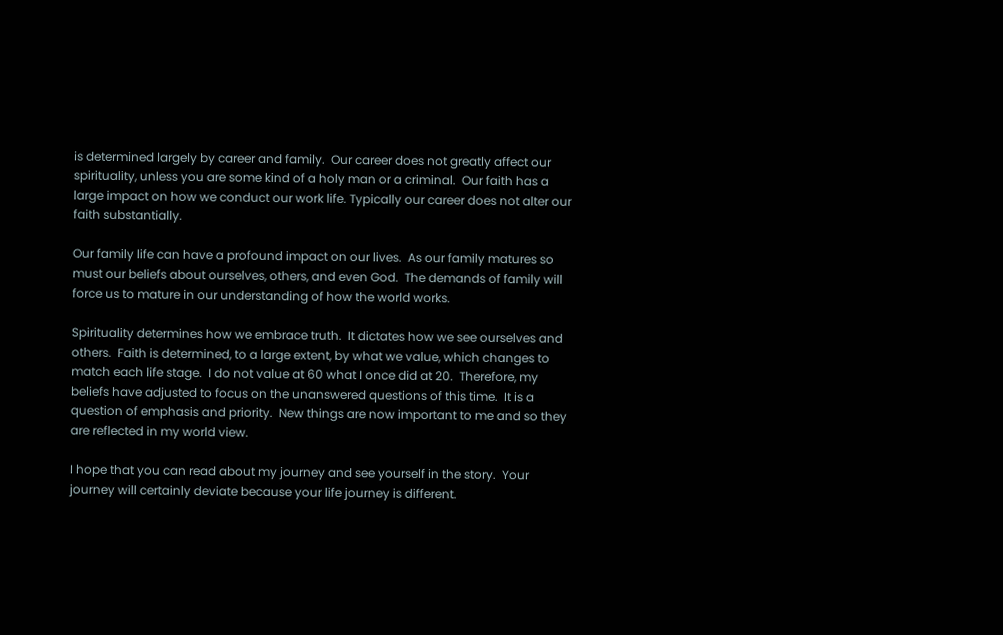is determined largely by career and family.  Our career does not greatly affect our spirituality, unless you are some kind of a holy man or a criminal.  Our faith has a large impact on how we conduct our work life. Typically our career does not alter our faith substantially.

Our family life can have a profound impact on our lives.  As our family matures so must our beliefs about ourselves, others, and even God.  The demands of family will force us to mature in our understanding of how the world works.

Spirituality determines how we embrace truth.  It dictates how we see ourselves and others.  Faith is determined, to a large extent, by what we value, which changes to match each life stage.  I do not value at 60 what I once did at 20.  Therefore, my beliefs have adjusted to focus on the unanswered questions of this time.  It is a question of emphasis and priority.  New things are now important to me and so they are reflected in my world view.

I hope that you can read about my journey and see yourself in the story.  Your journey will certainly deviate because your life journey is different.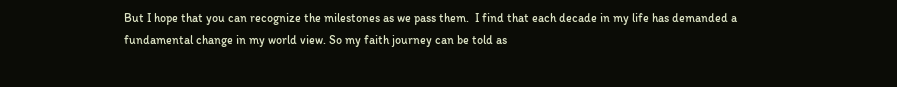But I hope that you can recognize the milestones as we pass them.  I find that each decade in my life has demanded a fundamental change in my world view. So my faith journey can be told as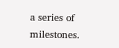a series of milestones.